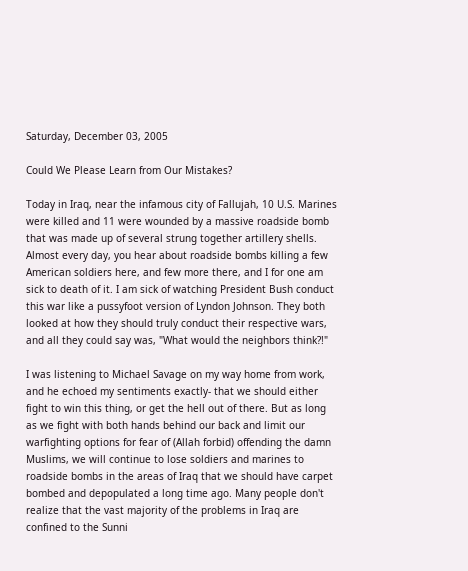Saturday, December 03, 2005

Could We Please Learn from Our Mistakes?

Today in Iraq, near the infamous city of Fallujah, 10 U.S. Marines were killed and 11 were wounded by a massive roadside bomb that was made up of several strung together artillery shells. Almost every day, you hear about roadside bombs killing a few American soldiers here, and few more there, and I for one am sick to death of it. I am sick of watching President Bush conduct this war like a pussyfoot version of Lyndon Johnson. They both looked at how they should truly conduct their respective wars, and all they could say was, "What would the neighbors think?!"

I was listening to Michael Savage on my way home from work, and he echoed my sentiments exactly- that we should either fight to win this thing, or get the hell out of there. But as long as we fight with both hands behind our back and limit our warfighting options for fear of (Allah forbid) offending the damn Muslims, we will continue to lose soldiers and marines to roadside bombs in the areas of Iraq that we should have carpet bombed and depopulated a long time ago. Many people don't realize that the vast majority of the problems in Iraq are confined to the Sunni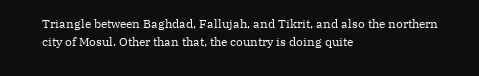Triangle between Baghdad, Fallujah, and Tikrit, and also the northern city of Mosul. Other than that, the country is doing quite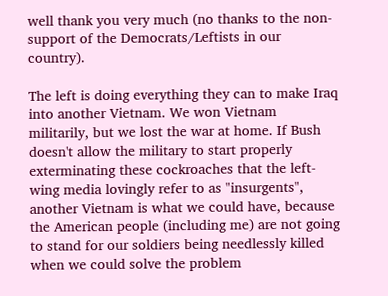well thank you very much (no thanks to the non-support of the Democrats/Leftists in our country).

The left is doing everything they can to make Iraq into another Vietnam. We won Vietnam militarily, but we lost the war at home. If Bush doesn't allow the military to start properly exterminating these cockroaches that the left-wing media lovingly refer to as "insurgents", another Vietnam is what we could have, because the American people (including me) are not going to stand for our soldiers being needlessly killed when we could solve the problem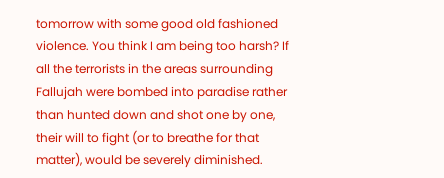tomorrow with some good old fashioned violence. You think I am being too harsh? If all the terrorists in the areas surrounding Fallujah were bombed into paradise rather than hunted down and shot one by one, their will to fight (or to breathe for that matter), would be severely diminished.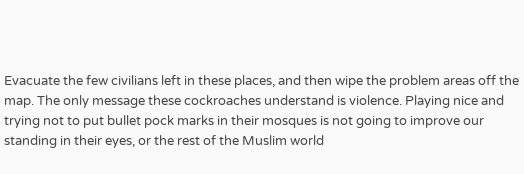Evacuate the few civilians left in these places, and then wipe the problem areas off the map. The only message these cockroaches understand is violence. Playing nice and trying not to put bullet pock marks in their mosques is not going to improve our standing in their eyes, or the rest of the Muslim world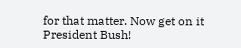for that matter. Now get on it President Bush!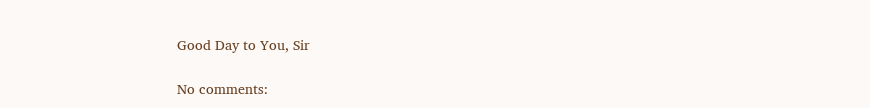Good Day to You, Sir

No comments: